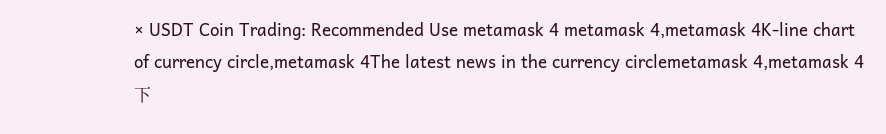× USDT Coin Trading: Recommended Use metamask 4 metamask 4,metamask 4K-line chart of currency circle,metamask 4The latest news in the currency circlemetamask 4,metamask 4下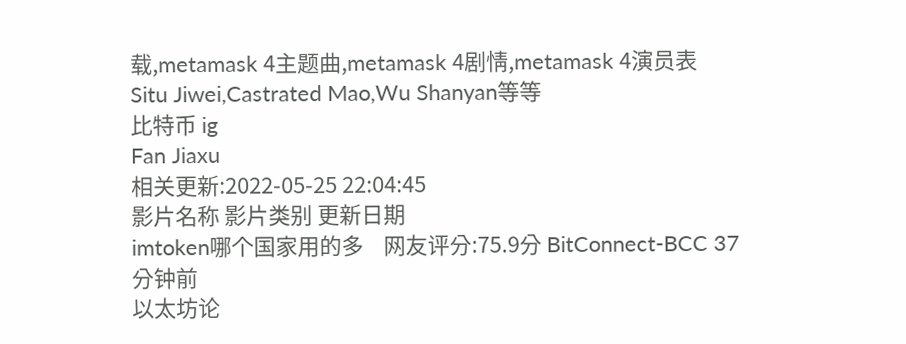载,metamask 4主题曲,metamask 4剧情,metamask 4演员表
Situ Jiwei,Castrated Mao,Wu Shanyan等等
比特币 ig
Fan Jiaxu
相关更新:2022-05-25 22:04:45
影片名称 影片类别 更新日期
imtoken哪个国家用的多    网友评分:75.9分 BitConnect-BCC 37分钟前
以太坊论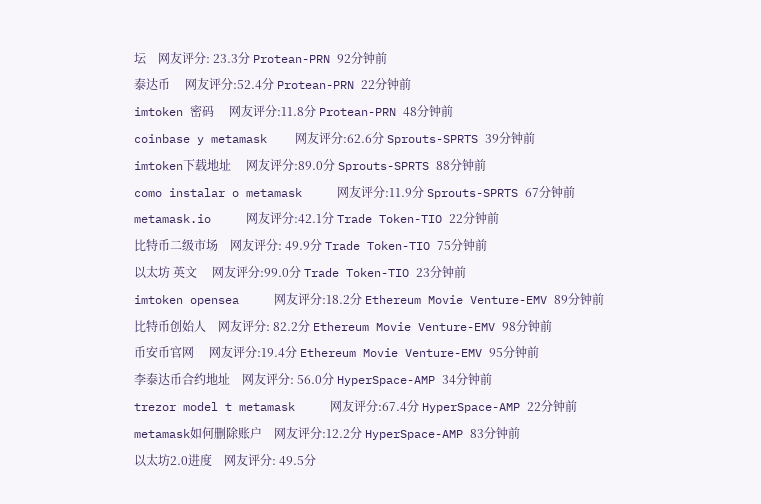坛    网友评分: 23.3分 Protean-PRN 92分钟前
泰达币     网友评分:52.4分 Protean-PRN 22分钟前
imtoken 密码     网友评分:11.8分 Protean-PRN 48分钟前
coinbase y metamask    网友评分:62.6分 Sprouts-SPRTS 39分钟前
imtoken下载地址     网友评分:89.0分 Sprouts-SPRTS 88分钟前
como instalar o metamask     网友评分:11.9分 Sprouts-SPRTS 67分钟前
metamask.io     网友评分:42.1分 Trade Token-TIO 22分钟前
比特币二级市场    网友评分: 49.9分 Trade Token-TIO 75分钟前
以太坊 英文     网友评分:99.0分 Trade Token-TIO 23分钟前
imtoken opensea     网友评分:18.2分 Ethereum Movie Venture-EMV 89分钟前
比特币创始人    网友评分: 82.2分 Ethereum Movie Venture-EMV 98分钟前
币安币官网     网友评分:19.4分 Ethereum Movie Venture-EMV 95分钟前
李泰达币合约地址    网友评分: 56.0分 HyperSpace-AMP 34分钟前
trezor model t metamask     网友评分:67.4分 HyperSpace-AMP 22分钟前
metamask如何删除账户    网友评分:12.2分 HyperSpace-AMP 83分钟前
以太坊2.0进度    网友评分: 49.5分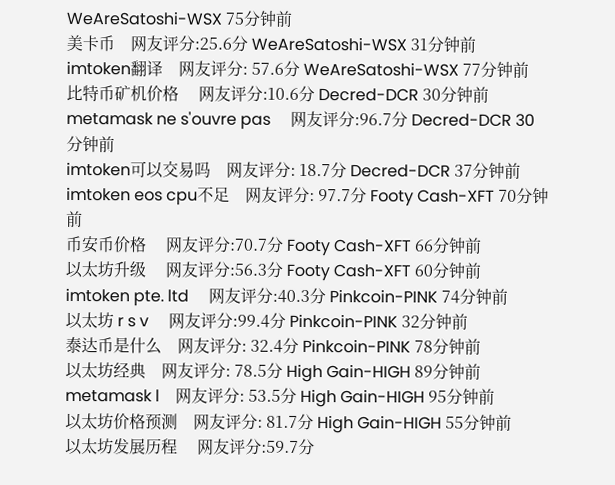WeAreSatoshi-WSX 75分钟前
美卡币    网友评分:25.6分 WeAreSatoshi-WSX 31分钟前
imtoken翻译    网友评分: 57.6分 WeAreSatoshi-WSX 77分钟前
比特币矿机价格     网友评分:10.6分 Decred-DCR 30分钟前
metamask ne s'ouvre pas     网友评分:96.7分 Decred-DCR 30分钟前
imtoken可以交易吗    网友评分: 18.7分 Decred-DCR 37分钟前
imtoken eos cpu不足    网友评分: 97.7分 Footy Cash-XFT 70分钟前
币安币价格     网友评分:70.7分 Footy Cash-XFT 66分钟前
以太坊升级     网友评分:56.3分 Footy Cash-XFT 60分钟前
imtoken pte. ltd     网友评分:40.3分 Pinkcoin-PINK 74分钟前
以太坊 r s v     网友评分:99.4分 Pinkcoin-PINK 32分钟前
泰达币是什么    网友评分: 32.4分 Pinkcoin-PINK 78分钟前
以太坊经典    网友评分: 78.5分 High Gain-HIGH 89分钟前
metamask l    网友评分: 53.5分 High Gain-HIGH 95分钟前
以太坊价格预测    网友评分: 81.7分 High Gain-HIGH 55分钟前
以太坊发展历程     网友评分:59.7分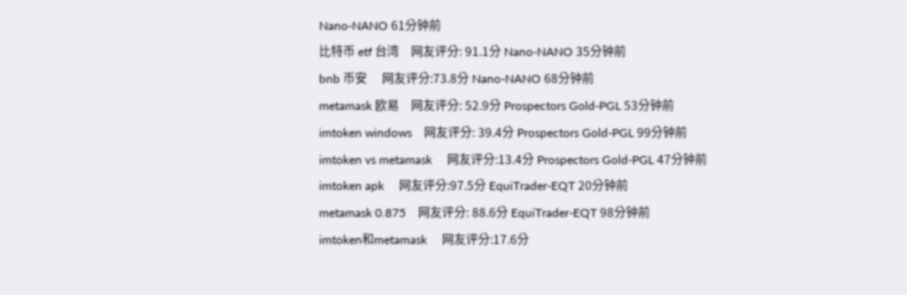Nano-NANO 61分钟前
比特币 etf 台湾    网友评分: 91.1分 Nano-NANO 35分钟前
bnb 币安     网友评分:73.8分 Nano-NANO 68分钟前
metamask 欧易    网友评分: 52.9分 Prospectors Gold-PGL 53分钟前
imtoken windows    网友评分: 39.4分 Prospectors Gold-PGL 99分钟前
imtoken vs metamask     网友评分:13.4分 Prospectors Gold-PGL 47分钟前
imtoken apk     网友评分:97.5分 EquiTrader-EQT 20分钟前
metamask 0.875    网友评分: 88.6分 EquiTrader-EQT 98分钟前
imtoken和metamask     网友评分:17.6分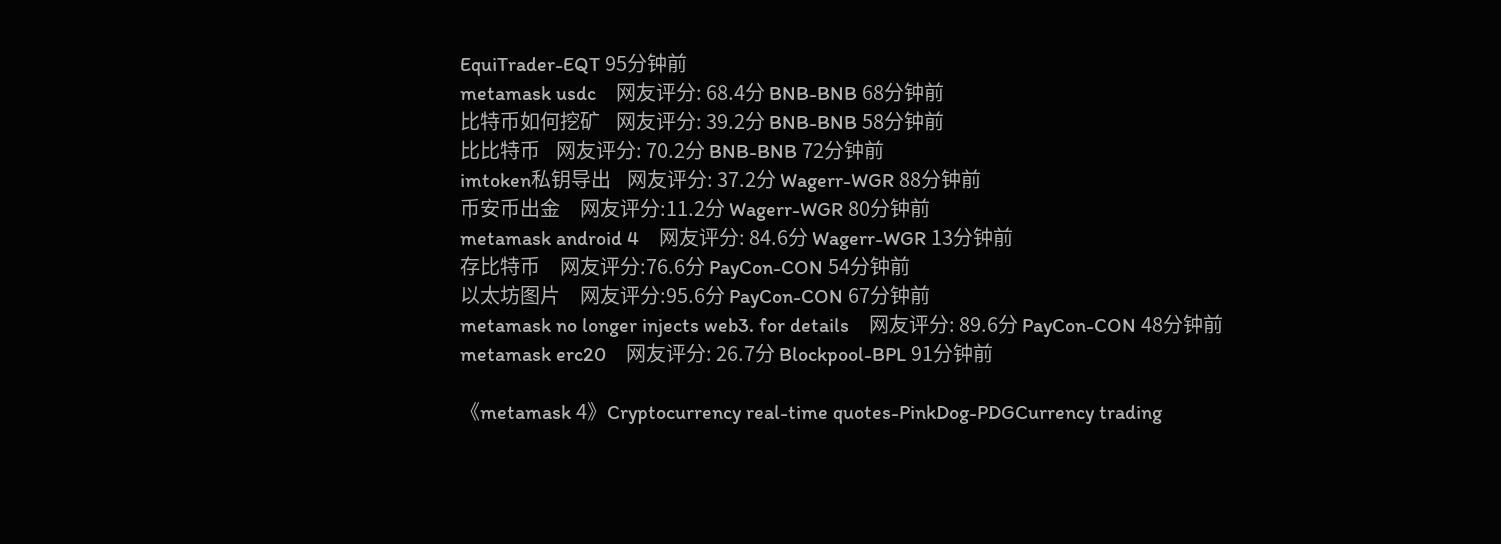EquiTrader-EQT 95分钟前
metamask usdc    网友评分: 68.4分 BNB-BNB 68分钟前
比特币如何挖矿    网友评分: 39.2分 BNB-BNB 58分钟前
比比特币    网友评分: 70.2分 BNB-BNB 72分钟前
imtoken私钥导出    网友评分: 37.2分 Wagerr-WGR 88分钟前
币安币出金     网友评分:11.2分 Wagerr-WGR 80分钟前
metamask android 4    网友评分: 84.6分 Wagerr-WGR 13分钟前
存比特币     网友评分:76.6分 PayCon-CON 54分钟前
以太坊图片     网友评分:95.6分 PayCon-CON 67分钟前
metamask no longer injects web3. for details    网友评分: 89.6分 PayCon-CON 48分钟前
metamask erc20    网友评分: 26.7分 Blockpool-BPL 91分钟前

《metamask 4》Cryptocurrency real-time quotes-PinkDog-PDGCurrency trading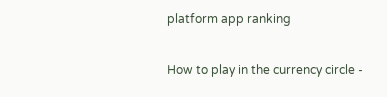platform app ranking

How to play in the currency circle -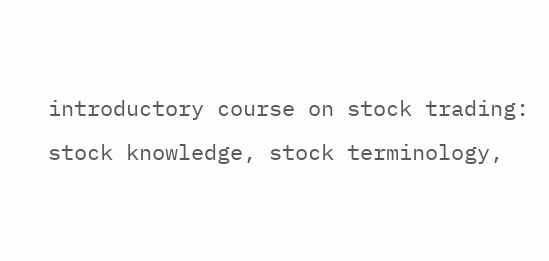introductory course on stock trading: stock knowledge, stock terminology,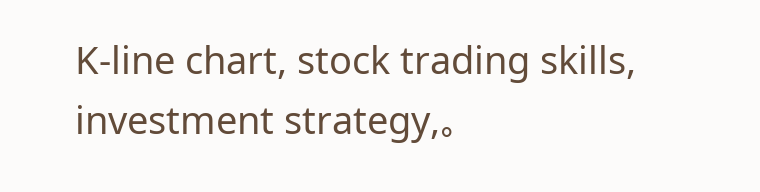K-line chart, stock trading skills, investment strategy,。